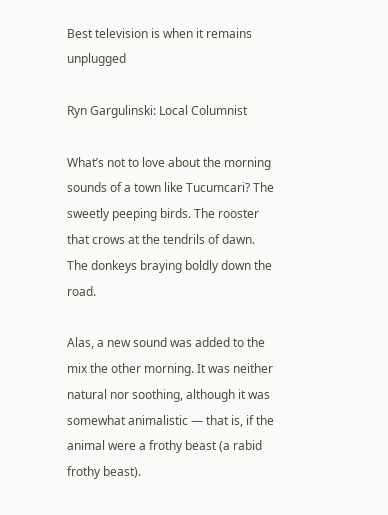Best television is when it remains unplugged

Ryn Gargulinski: Local Columnist

What’s not to love about the morning sounds of a town like Tucumcari? The sweetly peeping birds. The rooster that crows at the tendrils of dawn. The donkeys braying boldly down the road.

Alas, a new sound was added to the mix the other morning. It was neither natural nor soothing, although it was somewhat animalistic — that is, if the animal were a frothy beast (a rabid frothy beast).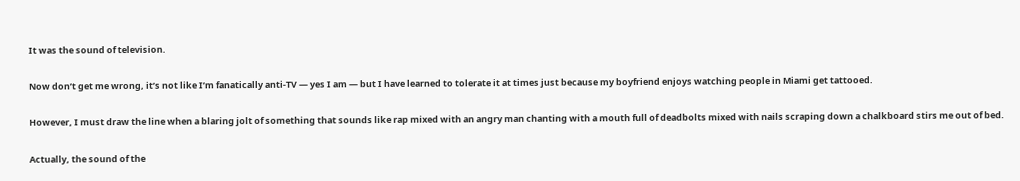It was the sound of television.

Now don’t get me wrong, it’s not like I’m fanatically anti-TV — yes I am — but I have learned to tolerate it at times just because my boyfriend enjoys watching people in Miami get tattooed.

However, I must draw the line when a blaring jolt of something that sounds like rap mixed with an angry man chanting with a mouth full of deadbolts mixed with nails scraping down a chalkboard stirs me out of bed.

Actually, the sound of the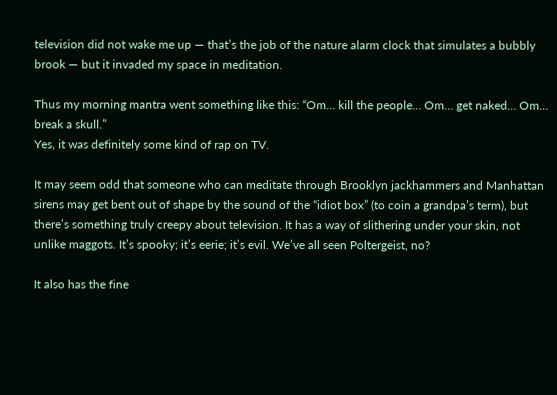television did not wake me up — that’s the job of the nature alarm clock that simulates a bubbly brook — but it invaded my space in meditation.

Thus my morning mantra went something like this: “Om… kill the people… Om… get naked… Om… break a skull.”
Yes, it was definitely some kind of rap on TV.

It may seem odd that someone who can meditate through Brooklyn jackhammers and Manhattan sirens may get bent out of shape by the sound of the “idiot box” (to coin a grandpa’s term), but there’s something truly creepy about television. It has a way of slithering under your skin, not unlike maggots. It’s spooky; it’s eerie; it’s evil. We’ve all seen Poltergeist, no?

It also has the fine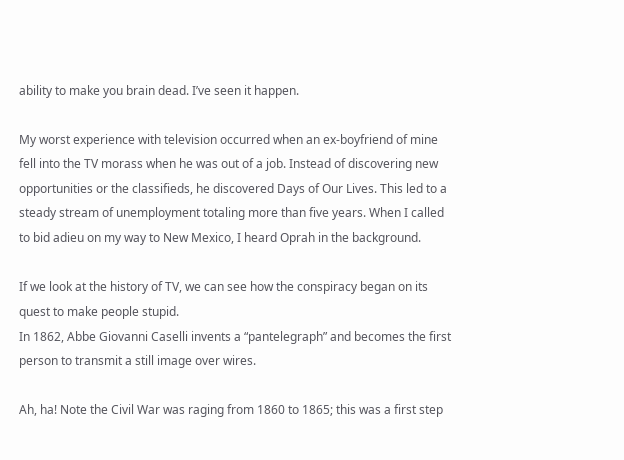ability to make you brain dead. I’ve seen it happen.

My worst experience with television occurred when an ex-boyfriend of mine fell into the TV morass when he was out of a job. Instead of discovering new opportunities or the classifieds, he discovered Days of Our Lives. This led to a steady stream of unemployment totaling more than five years. When I called to bid adieu on my way to New Mexico, I heard Oprah in the background.

If we look at the history of TV, we can see how the conspiracy began on its quest to make people stupid.
In 1862, Abbe Giovanni Caselli invents a “pantelegraph” and becomes the first person to transmit a still image over wires.

Ah, ha! Note the Civil War was raging from 1860 to 1865; this was a first step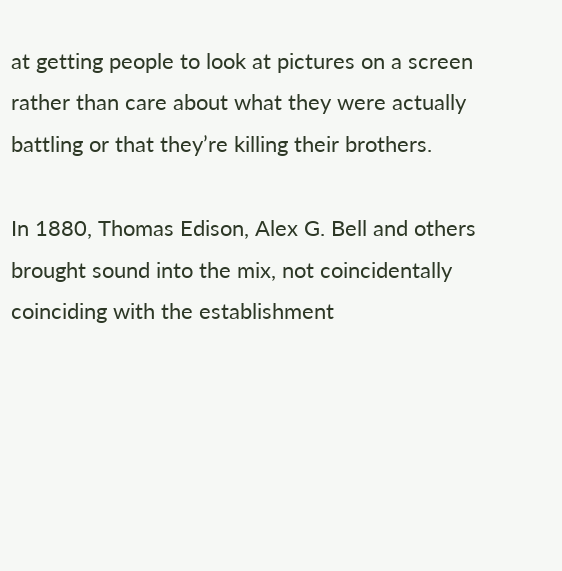at getting people to look at pictures on a screen rather than care about what they were actually battling or that they’re killing their brothers.

In 1880, Thomas Edison, Alex G. Bell and others brought sound into the mix, not coincidentally coinciding with the establishment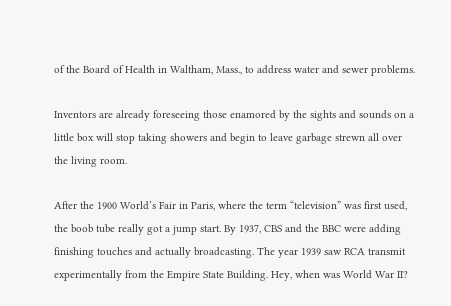of the Board of Health in Waltham, Mass., to address water and sewer problems.

Inventors are already foreseeing those enamored by the sights and sounds on a little box will stop taking showers and begin to leave garbage strewn all over the living room.

After the 1900 World’s Fair in Paris, where the term “television” was first used, the boob tube really got a jump start. By 1937, CBS and the BBC were adding finishing touches and actually broadcasting. The year 1939 saw RCA transmit experimentally from the Empire State Building. Hey, when was World War II?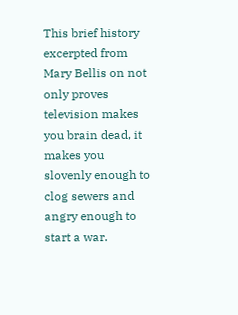This brief history excerpted from Mary Bellis on not only proves television makes you brain dead, it makes you slovenly enough to clog sewers and angry enough to start a war.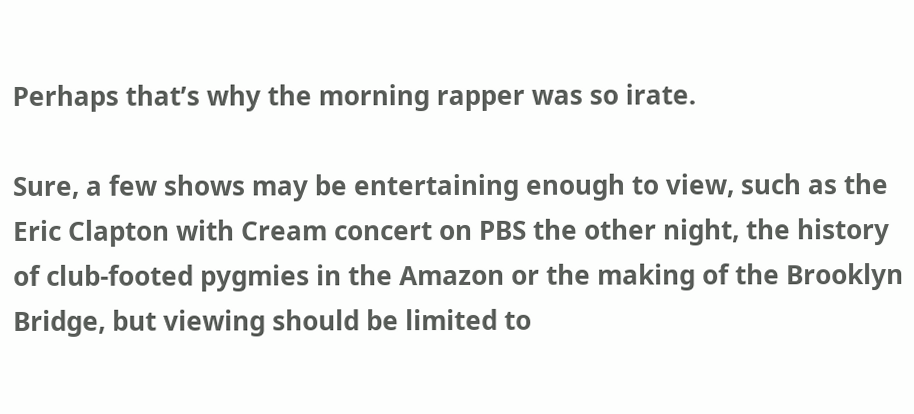Perhaps that’s why the morning rapper was so irate.

Sure, a few shows may be entertaining enough to view, such as the Eric Clapton with Cream concert on PBS the other night, the history of club-footed pygmies in the Amazon or the making of the Brooklyn Bridge, but viewing should be limited to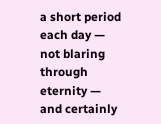a short period each day — not blaring through eternity — and certainly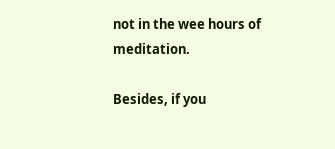not in the wee hours of meditation.

Besides, if you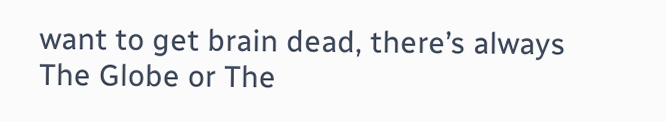want to get brain dead, there’s always The Globe or The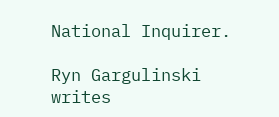National Inquirer.

Ryn Gargulinski writes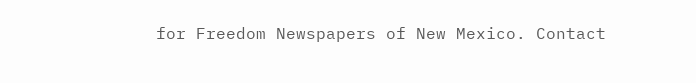for Freedom Newspapers of New Mexico. Contact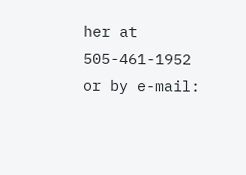her at 505-461-1952 or by e-mail: